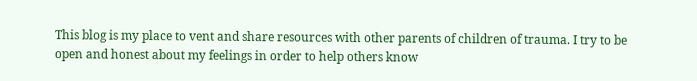This blog is my place to vent and share resources with other parents of children of trauma. I try to be open and honest about my feelings in order to help others know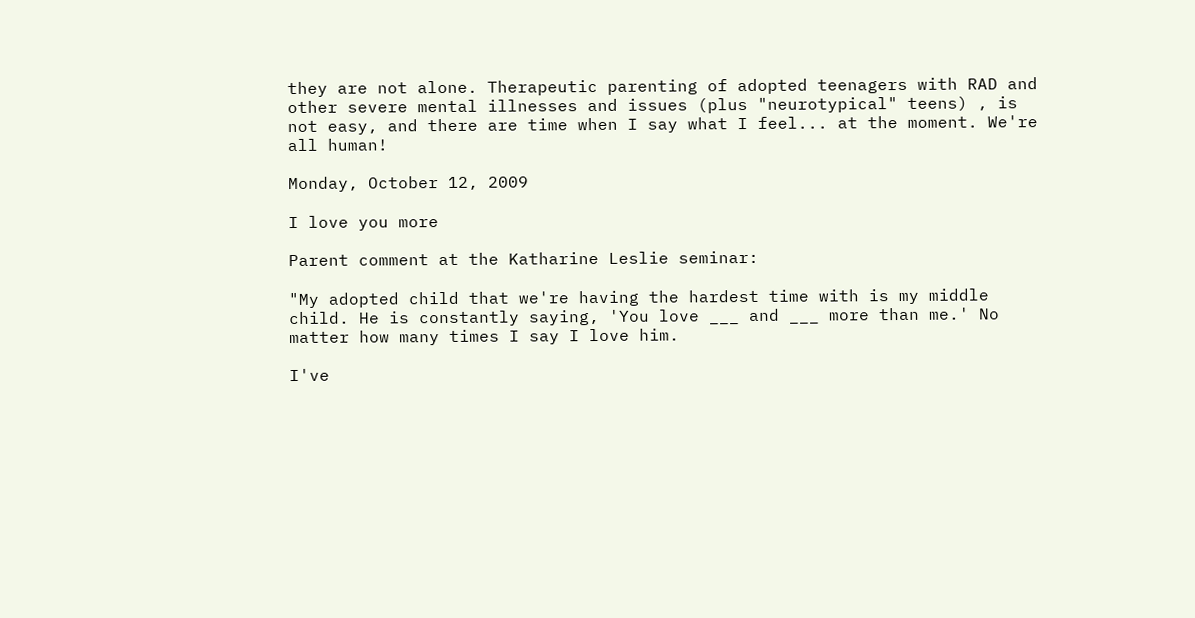they are not alone. Therapeutic parenting of adopted teenagers with RAD and other severe mental illnesses and issues (plus "neurotypical" teens) , is not easy, and there are time when I say what I feel... at the moment. We're all human!

Monday, October 12, 2009

I love you more

Parent comment at the Katharine Leslie seminar:

"My adopted child that we're having the hardest time with is my middle child. He is constantly saying, 'You love ___ and ___ more than me.' No matter how many times I say I love him.

I've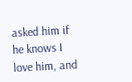asked him if he knows I love him, and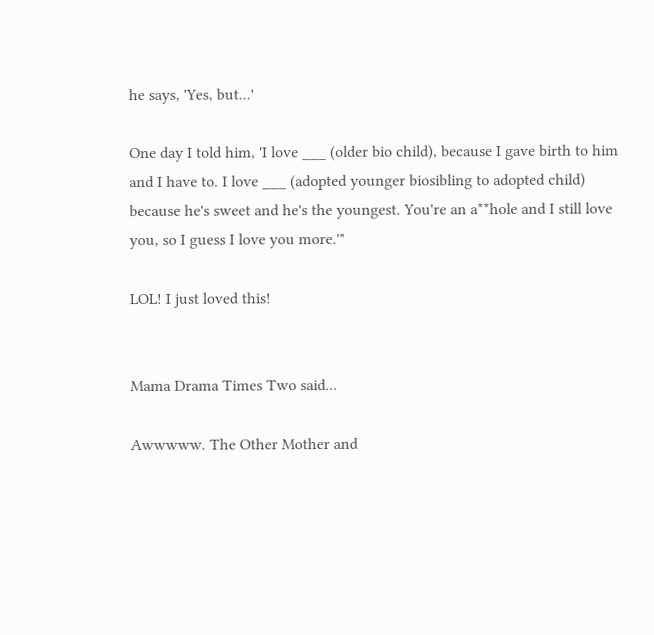he says, 'Yes, but...'

One day I told him, 'I love ___ (older bio child), because I gave birth to him and I have to. I love ___ (adopted younger biosibling to adopted child) because he's sweet and he's the youngest. You're an a**hole and I still love you, so I guess I love you more.'"

LOL! I just loved this!


Mama Drama Times Two said...

Awwwww. The Other Mother and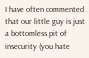I have often commented that our little guy is just a bottomless pit of insecurity (you hate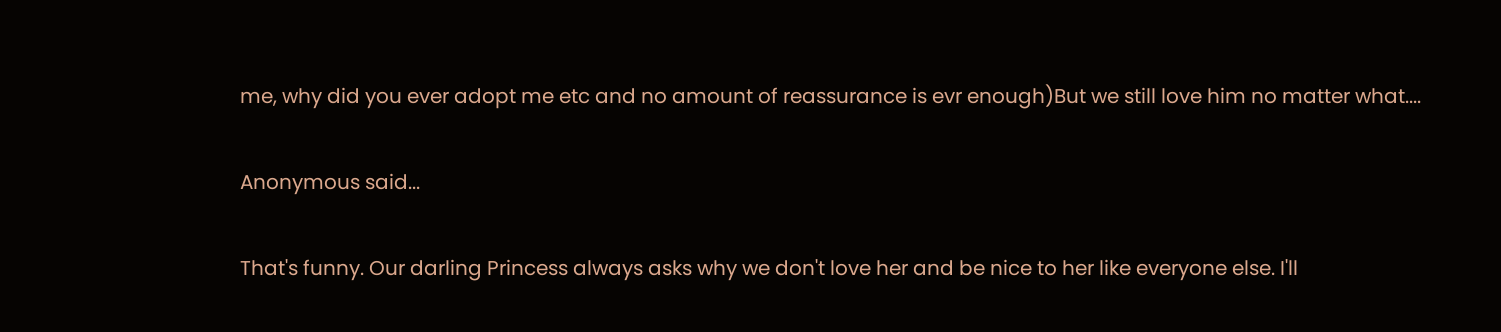me, why did you ever adopt me etc and no amount of reassurance is evr enough)But we still love him no matter what....

Anonymous said...

That's funny. Our darling Princess always asks why we don't love her and be nice to her like everyone else. I'll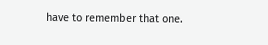have to remember that one.